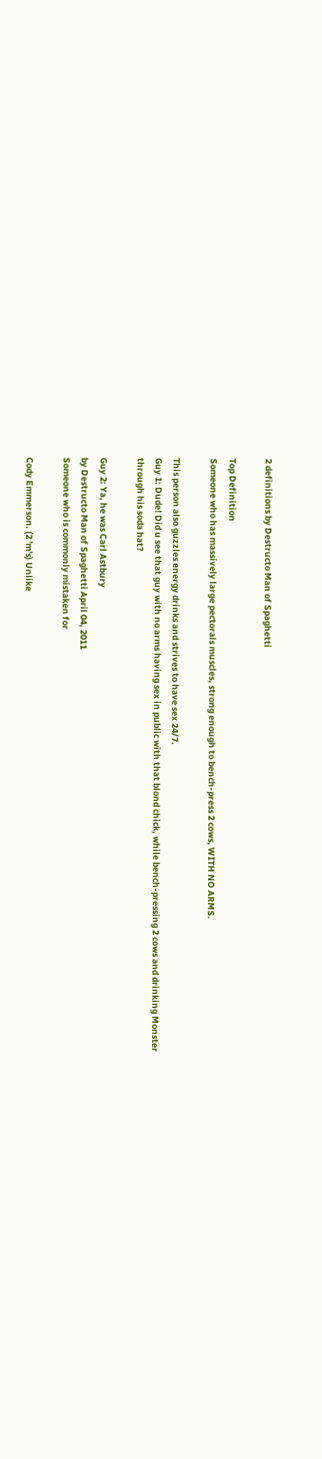2 definitions by Destructo Man of Spaghetti

Top Definition
Someone who has massively large pectorals muscles, strong enough to bench-press 2 cows, WITH NO ARMS.

This person also guzzles energy drinks and strives to have sex 24/7.
Guy 1: Dude! Did u see that guy with no arms having sex in public with that blond chick, while bench-pressing 2 cows and drinking Monster through his soda hat?

Guy 2: Ya, he was Carl Astbury
by Destructo Man of Spaghetti April 04, 2011
Someone who is commonly mistaken for

Cody Emmerson. (2 'm's) Unlike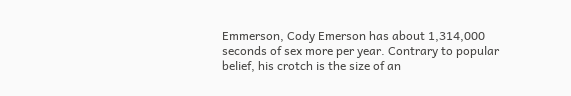Emmerson, Cody Emerson has about 1,314,000 seconds of sex more per year. Contrary to popular belief, his crotch is the size of an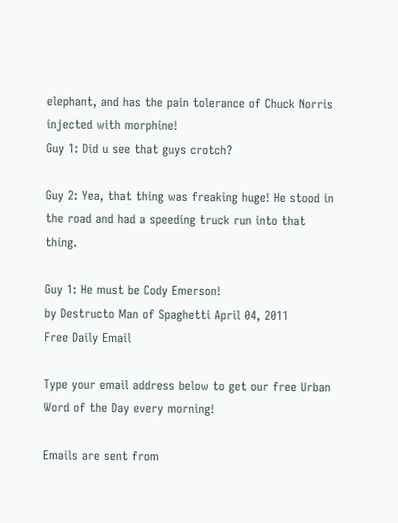elephant, and has the pain tolerance of Chuck Norris injected with morphine!
Guy 1: Did u see that guys crotch?

Guy 2: Yea, that thing was freaking huge! He stood in the road and had a speeding truck run into that thing.

Guy 1: He must be Cody Emerson!
by Destructo Man of Spaghetti April 04, 2011
Free Daily Email

Type your email address below to get our free Urban Word of the Day every morning!

Emails are sent from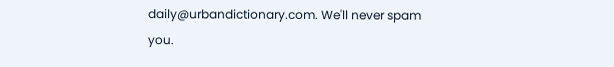daily@urbandictionary.com. We'll never spam you.